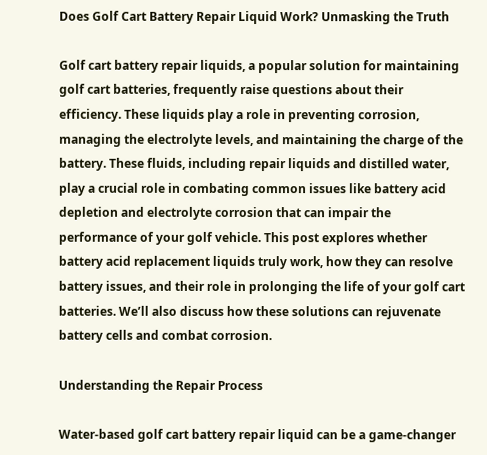Does Golf Cart Battery Repair Liquid Work? Unmasking the Truth

Golf cart battery repair liquids, a popular solution for maintaining golf cart batteries, frequently raise questions about their efficiency. These liquids play a role in preventing corrosion, managing the electrolyte levels, and maintaining the charge of the battery. These fluids, including repair liquids and distilled water, play a crucial role in combating common issues like battery acid depletion and electrolyte corrosion that can impair the performance of your golf vehicle. This post explores whether battery acid replacement liquids truly work, how they can resolve battery issues, and their role in prolonging the life of your golf cart batteries. We’ll also discuss how these solutions can rejuvenate battery cells and combat corrosion.

Understanding the Repair Process

Water-based golf cart battery repair liquid can be a game-changer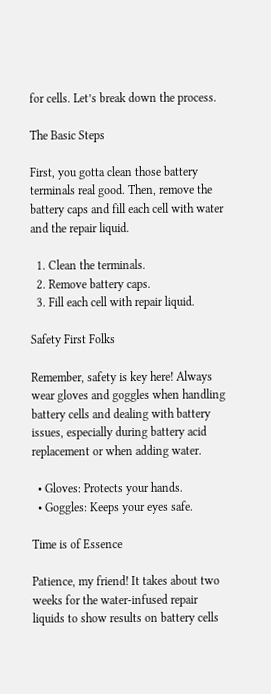for cells. Let’s break down the process.

The Basic Steps

First, you gotta clean those battery terminals real good. Then, remove the battery caps and fill each cell with water and the repair liquid.

  1. Clean the terminals.
  2. Remove battery caps.
  3. Fill each cell with repair liquid.

Safety First Folks

Remember, safety is key here! Always wear gloves and goggles when handling battery cells and dealing with battery issues, especially during battery acid replacement or when adding water.

  • Gloves: Protects your hands.
  • Goggles: Keeps your eyes safe.

Time is of Essence

Patience, my friend! It takes about two weeks for the water-infused repair liquids to show results on battery cells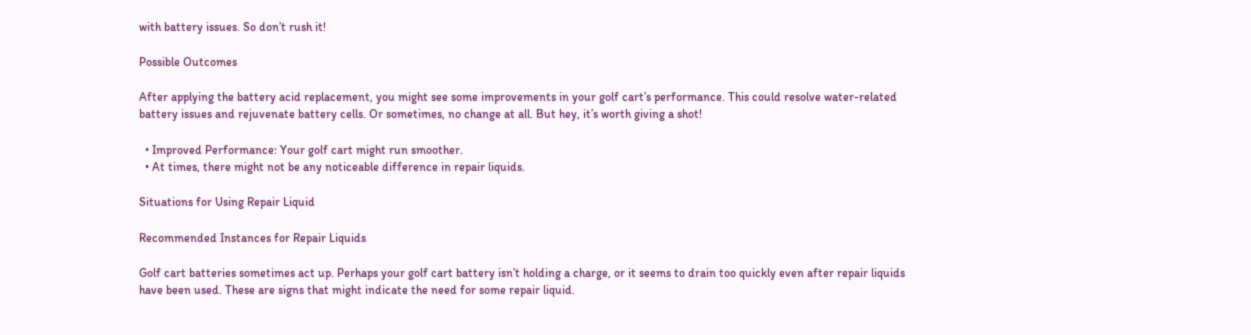with battery issues. So don’t rush it!

Possible Outcomes

After applying the battery acid replacement, you might see some improvements in your golf cart’s performance. This could resolve water-related battery issues and rejuvenate battery cells. Or sometimes, no change at all. But hey, it’s worth giving a shot!

  • Improved Performance: Your golf cart might run smoother.
  • At times, there might not be any noticeable difference in repair liquids.

Situations for Using Repair Liquid

Recommended Instances for Repair Liquids

Golf cart batteries sometimes act up. Perhaps your golf cart battery isn’t holding a charge, or it seems to drain too quickly even after repair liquids have been used. These are signs that might indicate the need for some repair liquid.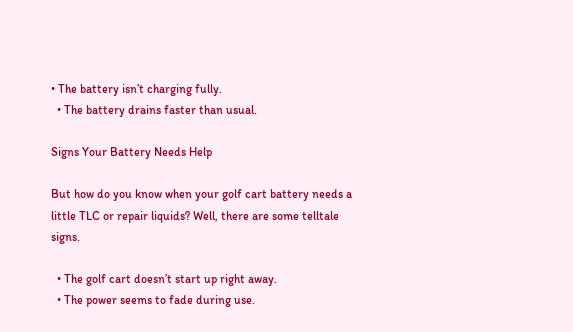• The battery isn’t charging fully.
  • The battery drains faster than usual.

Signs Your Battery Needs Help

But how do you know when your golf cart battery needs a little TLC or repair liquids? Well, there are some telltale signs.

  • The golf cart doesn’t start up right away.
  • The power seems to fade during use.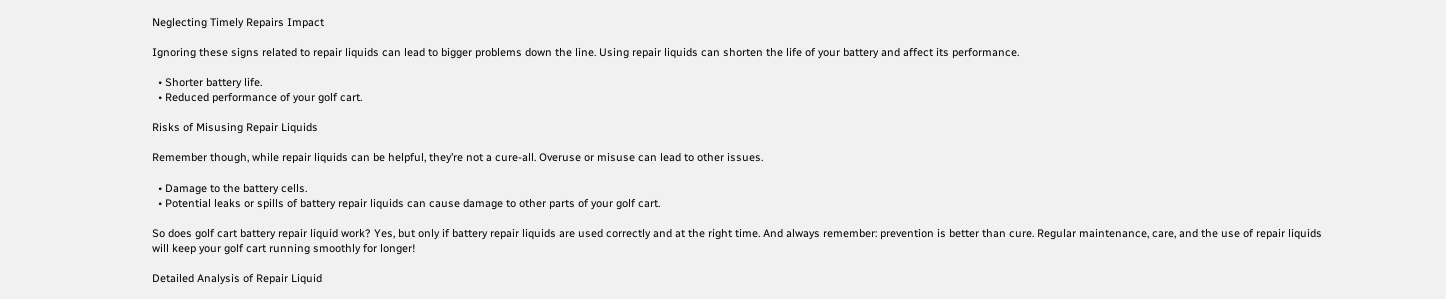Neglecting Timely Repairs Impact

Ignoring these signs related to repair liquids can lead to bigger problems down the line. Using repair liquids can shorten the life of your battery and affect its performance.

  • Shorter battery life.
  • Reduced performance of your golf cart.

Risks of Misusing Repair Liquids

Remember though, while repair liquids can be helpful, they’re not a cure-all. Overuse or misuse can lead to other issues.

  • Damage to the battery cells.
  • Potential leaks or spills of battery repair liquids can cause damage to other parts of your golf cart.

So does golf cart battery repair liquid work? Yes, but only if battery repair liquids are used correctly and at the right time. And always remember: prevention is better than cure. Regular maintenance, care, and the use of repair liquids will keep your golf cart running smoothly for longer!

Detailed Analysis of Repair Liquid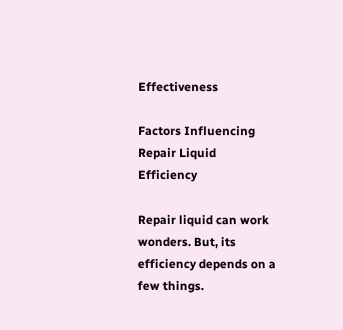Effectiveness

Factors Influencing Repair Liquid Efficiency

Repair liquid can work wonders. But, its efficiency depends on a few things.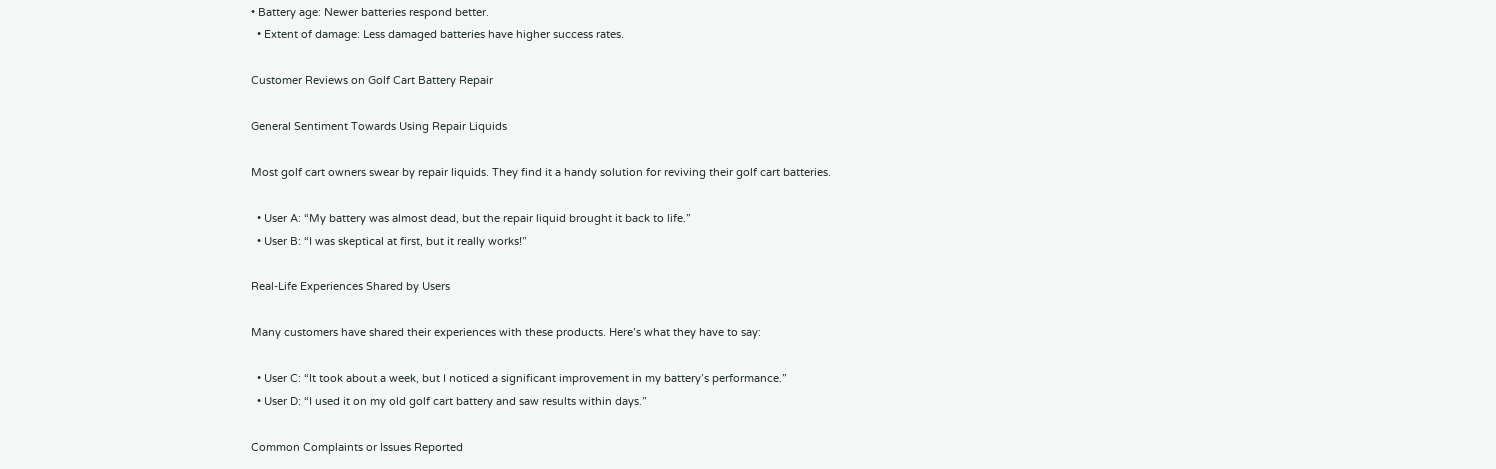• Battery age: Newer batteries respond better.
  • Extent of damage: Less damaged batteries have higher success rates.

Customer Reviews on Golf Cart Battery Repair

General Sentiment Towards Using Repair Liquids

Most golf cart owners swear by repair liquids. They find it a handy solution for reviving their golf cart batteries.

  • User A: “My battery was almost dead, but the repair liquid brought it back to life.”
  • User B: “I was skeptical at first, but it really works!”

Real-Life Experiences Shared by Users

Many customers have shared their experiences with these products. Here’s what they have to say:

  • User C: “It took about a week, but I noticed a significant improvement in my battery’s performance.”
  • User D: “I used it on my old golf cart battery and saw results within days.”

Common Complaints or Issues Reported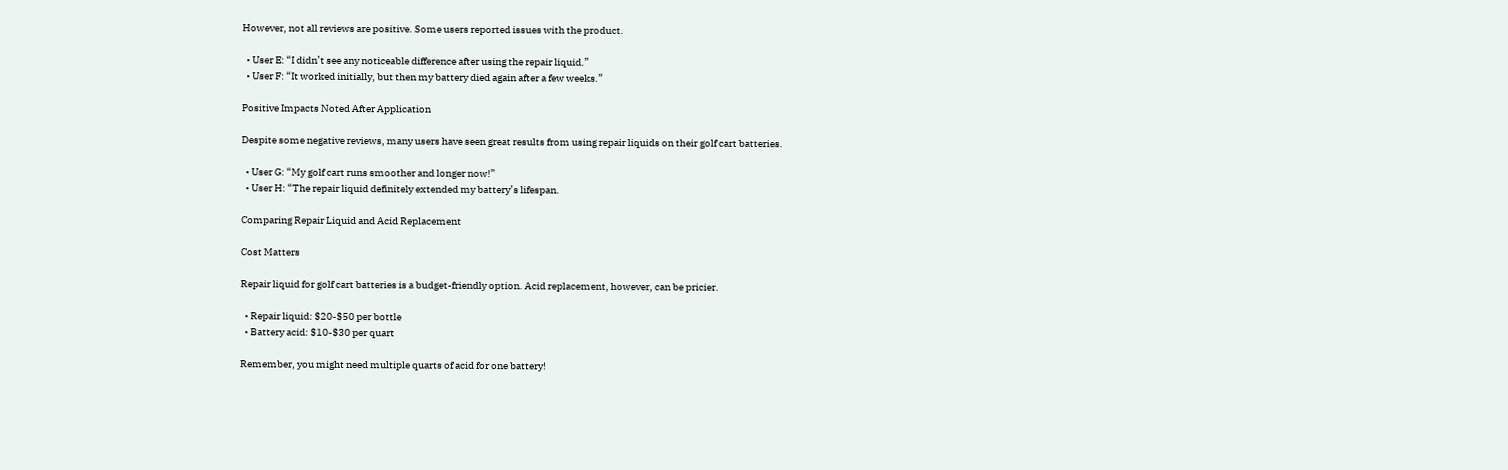However, not all reviews are positive. Some users reported issues with the product.

  • User E: “I didn’t see any noticeable difference after using the repair liquid.”
  • User F: “It worked initially, but then my battery died again after a few weeks.”

Positive Impacts Noted After Application

Despite some negative reviews, many users have seen great results from using repair liquids on their golf cart batteries.

  • User G: “My golf cart runs smoother and longer now!”
  • User H: “The repair liquid definitely extended my battery’s lifespan.

Comparing Repair Liquid and Acid Replacement

Cost Matters

Repair liquid for golf cart batteries is a budget-friendly option. Acid replacement, however, can be pricier.

  • Repair liquid: $20-$50 per bottle
  • Battery acid: $10-$30 per quart

Remember, you might need multiple quarts of acid for one battery!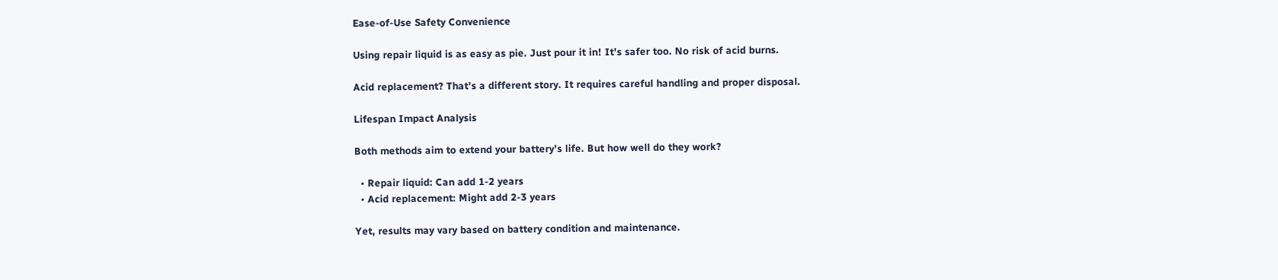Ease-of-Use Safety Convenience

Using repair liquid is as easy as pie. Just pour it in! It’s safer too. No risk of acid burns.

Acid replacement? That’s a different story. It requires careful handling and proper disposal.

Lifespan Impact Analysis

Both methods aim to extend your battery’s life. But how well do they work?

  • Repair liquid: Can add 1-2 years
  • Acid replacement: Might add 2-3 years

Yet, results may vary based on battery condition and maintenance.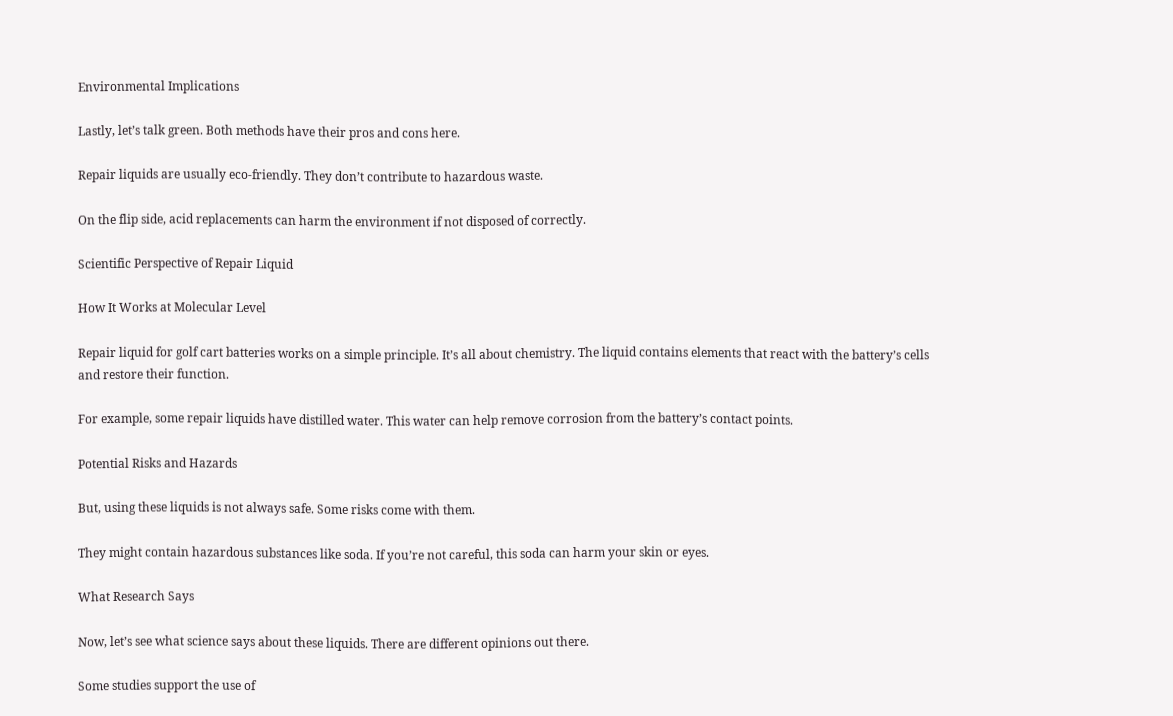Environmental Implications

Lastly, let’s talk green. Both methods have their pros and cons here.

Repair liquids are usually eco-friendly. They don’t contribute to hazardous waste.

On the flip side, acid replacements can harm the environment if not disposed of correctly.

Scientific Perspective of Repair Liquid

How It Works at Molecular Level

Repair liquid for golf cart batteries works on a simple principle. It’s all about chemistry. The liquid contains elements that react with the battery’s cells and restore their function.

For example, some repair liquids have distilled water. This water can help remove corrosion from the battery’s contact points.

Potential Risks and Hazards

But, using these liquids is not always safe. Some risks come with them.

They might contain hazardous substances like soda. If you’re not careful, this soda can harm your skin or eyes.

What Research Says

Now, let’s see what science says about these liquids. There are different opinions out there.

Some studies support the use of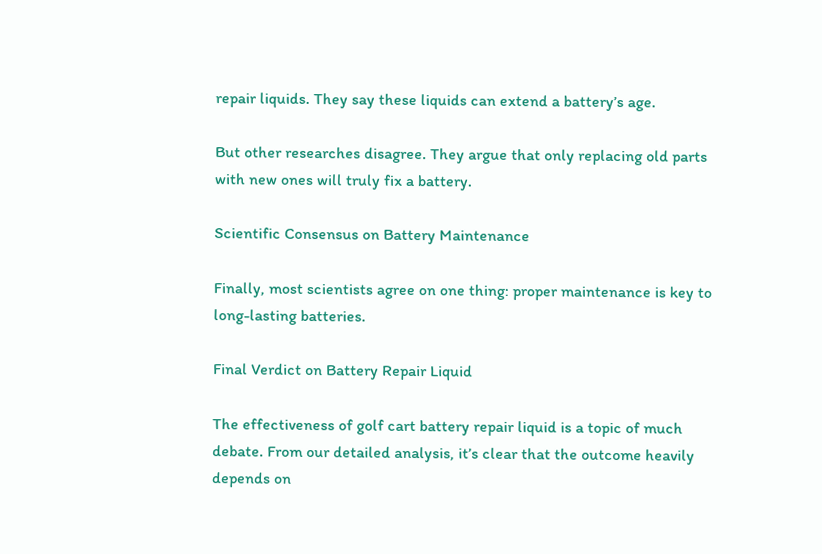repair liquids. They say these liquids can extend a battery’s age.

But other researches disagree. They argue that only replacing old parts with new ones will truly fix a battery.

Scientific Consensus on Battery Maintenance

Finally, most scientists agree on one thing: proper maintenance is key to long-lasting batteries.

Final Verdict on Battery Repair Liquid

The effectiveness of golf cart battery repair liquid is a topic of much debate. From our detailed analysis, it’s clear that the outcome heavily depends on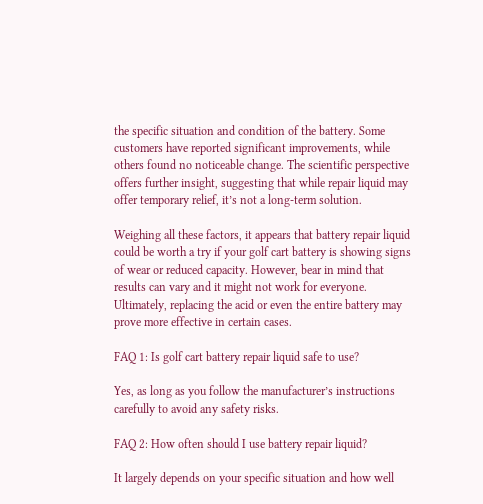the specific situation and condition of the battery. Some customers have reported significant improvements, while others found no noticeable change. The scientific perspective offers further insight, suggesting that while repair liquid may offer temporary relief, it’s not a long-term solution.

Weighing all these factors, it appears that battery repair liquid could be worth a try if your golf cart battery is showing signs of wear or reduced capacity. However, bear in mind that results can vary and it might not work for everyone. Ultimately, replacing the acid or even the entire battery may prove more effective in certain cases.

FAQ 1: Is golf cart battery repair liquid safe to use?

Yes, as long as you follow the manufacturer’s instructions carefully to avoid any safety risks.

FAQ 2: How often should I use battery repair liquid?

It largely depends on your specific situation and how well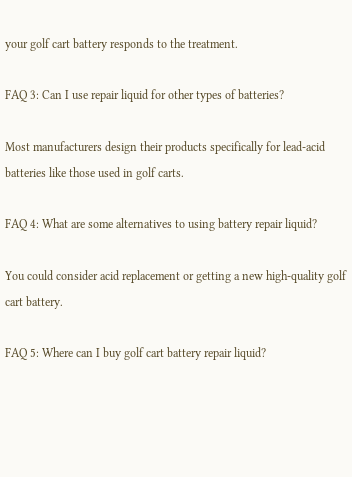your golf cart battery responds to the treatment.

FAQ 3: Can I use repair liquid for other types of batteries?

Most manufacturers design their products specifically for lead-acid batteries like those used in golf carts.

FAQ 4: What are some alternatives to using battery repair liquid?

You could consider acid replacement or getting a new high-quality golf cart battery.

FAQ 5: Where can I buy golf cart battery repair liquid?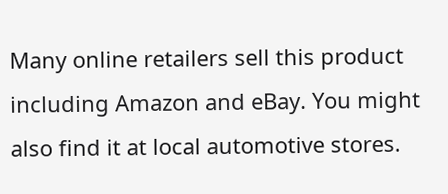Many online retailers sell this product including Amazon and eBay. You might also find it at local automotive stores.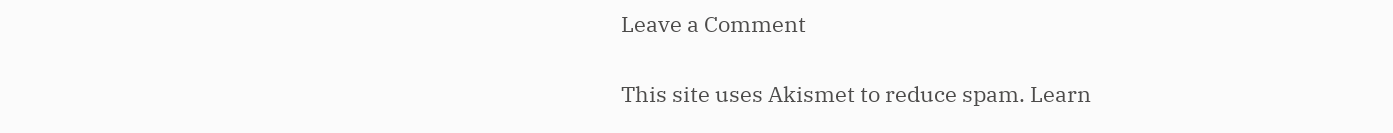Leave a Comment

This site uses Akismet to reduce spam. Learn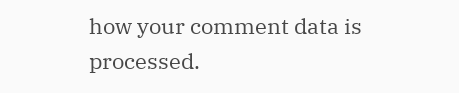how your comment data is processed.